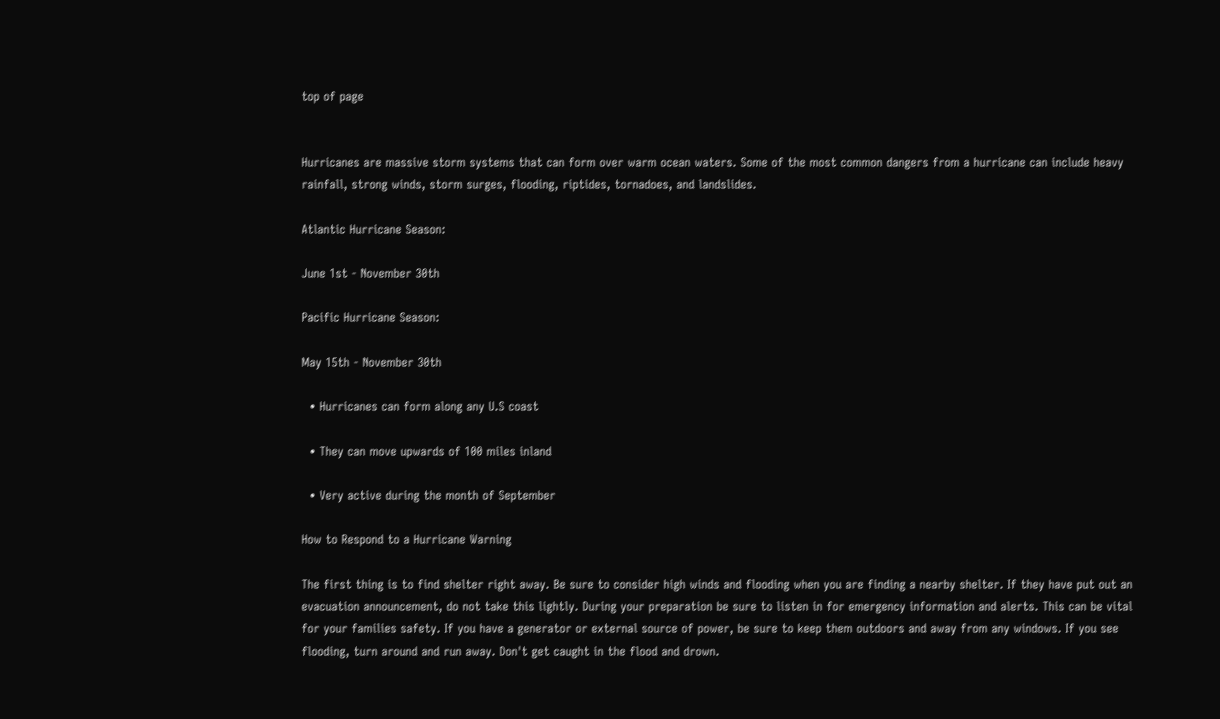top of page


Hurricanes are massive storm systems that can form over warm ocean waters. Some of the most common dangers from a hurricane can include heavy rainfall, strong winds, storm surges, flooding, riptides, tornadoes, and landslides.

Atlantic Hurricane Season:

June 1st - November 30th

Pacific Hurricane Season:

May 15th - November 30th

  • Hurricanes can form along any U.S coast

  • They can move upwards of 100 miles inland

  • Very active during the month of September

How to Respond to a Hurricane Warning

The first thing is to find shelter right away. Be sure to consider high winds and flooding when you are finding a nearby shelter. If they have put out an evacuation announcement, do not take this lightly. During your preparation be sure to listen in for emergency information and alerts. This can be vital for your families safety. If you have a generator or external source of power, be sure to keep them outdoors and away from any windows. If you see flooding, turn around and run away. Don't get caught in the flood and drown.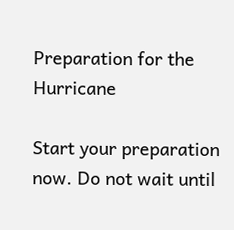Preparation for the Hurricane

Start your preparation now. Do not wait until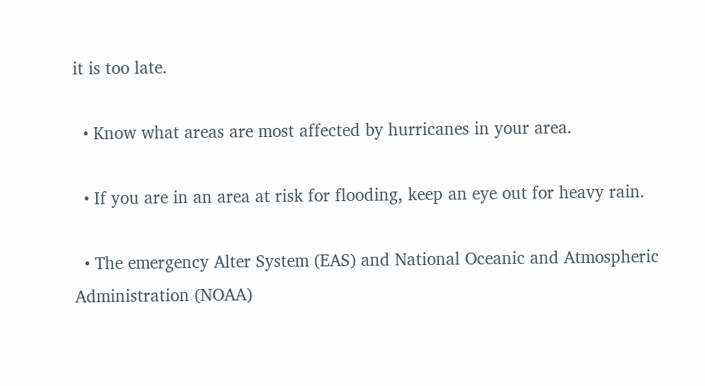it is too late.

  • Know what areas are most affected by hurricanes in your area.

  • If you are in an area at risk for flooding, keep an eye out for heavy rain.

  • The emergency Alter System (EAS) and National Oceanic and Atmospheric Administration (NOAA)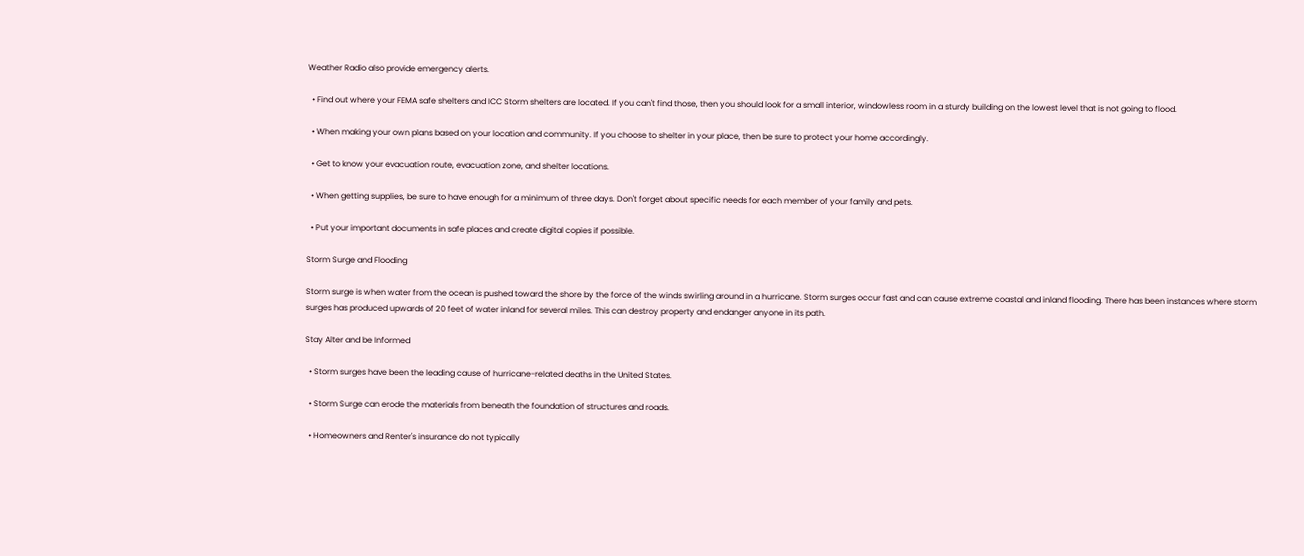Weather Radio also provide emergency alerts.

  • Find out where your FEMA safe shelters and ICC Storm shelters are located. If you can't find those, then you should look for a small interior, windowless room in a sturdy building on the lowest level that is not going to flood.

  • When making your own plans based on your location and community. If you choose to shelter in your place, then be sure to protect your home accordingly.

  • Get to know your evacuation route, evacuation zone, and shelter locations.

  • When getting supplies, be sure to have enough for a minimum of three days. Don't forget about specific needs for each member of your family and pets.

  • Put your important documents in safe places and create digital copies if possible.

Storm Surge and Flooding

Storm surge is when water from the ocean is pushed toward the shore by the force of the winds swirling around in a hurricane. Storm surges occur fast and can cause extreme coastal and inland flooding. There has been instances where storm surges has produced upwards of 20 feet of water inland for several miles. This can destroy property and endanger anyone in its path.

Stay Alter and be Informed

  • Storm surges have been the leading cause of hurricane-related deaths in the United States.

  • Storm Surge can erode the materials from beneath the foundation of structures and roads.

  • Homeowners and Renter's insurance do not typically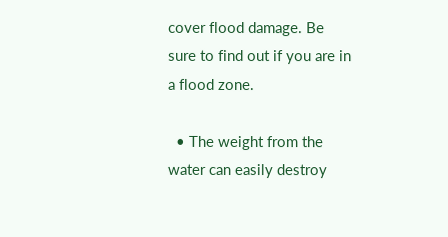cover flood damage. Be sure to find out if you are in a flood zone.

  • The weight from the water can easily destroy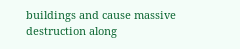buildings and cause massive destruction along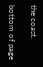the coast.

bottom of page